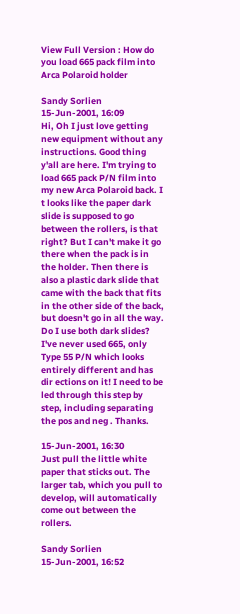View Full Version : How do you load 665 pack film into Arca Polaroid holder

Sandy Sorlien
15-Jun-2001, 16:09
Hi, Oh I just love getting new equipment without any instructions. Good thing y'all are here. I'm trying to load 665 pack P/N film into my new Arca Polaroid back. I t looks like the paper dark slide is supposed to go between the rollers, is that right? But I can't make it go there when the pack is in the holder. Then there is also a plastic dark slide that came with the back that fits in the other side of the back, but doesn't go in all the way. Do I use both dark slides? I've never used 665, only Type 55 P/N which looks entirely different and has dir ections on it! I need to be led through this step by step, including separating the pos and neg . Thanks.

15-Jun-2001, 16:30
Just pull the little white paper that sticks out. The larger tab, which you pull to develop, will automatically come out between the rollers.

Sandy Sorlien
15-Jun-2001, 16:52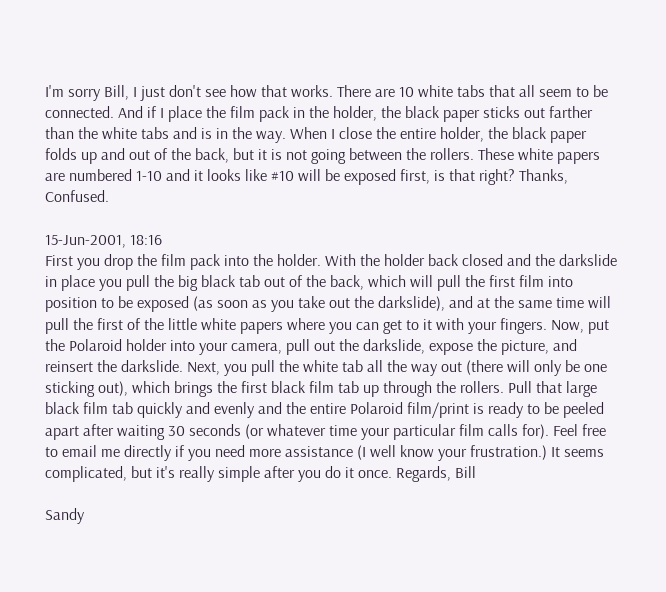I'm sorry Bill, I just don't see how that works. There are 10 white tabs that all seem to be connected. And if I place the film pack in the holder, the black paper sticks out farther than the white tabs and is in the way. When I close the entire holder, the black paper folds up and out of the back, but it is not going between the rollers. These white papers are numbered 1-10 and it looks like #10 will be exposed first, is that right? Thanks, Confused.

15-Jun-2001, 18:16
First you drop the film pack into the holder. With the holder back closed and the darkslide in place you pull the big black tab out of the back, which will pull the first film into position to be exposed (as soon as you take out the darkslide), and at the same time will pull the first of the little white papers where you can get to it with your fingers. Now, put the Polaroid holder into your camera, pull out the darkslide, expose the picture, and reinsert the darkslide. Next, you pull the white tab all the way out (there will only be one sticking out), which brings the first black film tab up through the rollers. Pull that large black film tab quickly and evenly and the entire Polaroid film/print is ready to be peeled apart after waiting 30 seconds (or whatever time your particular film calls for). Feel free to email me directly if you need more assistance (I well know your frustration.) It seems complicated, but it's really simple after you do it once. Regards, Bill

Sandy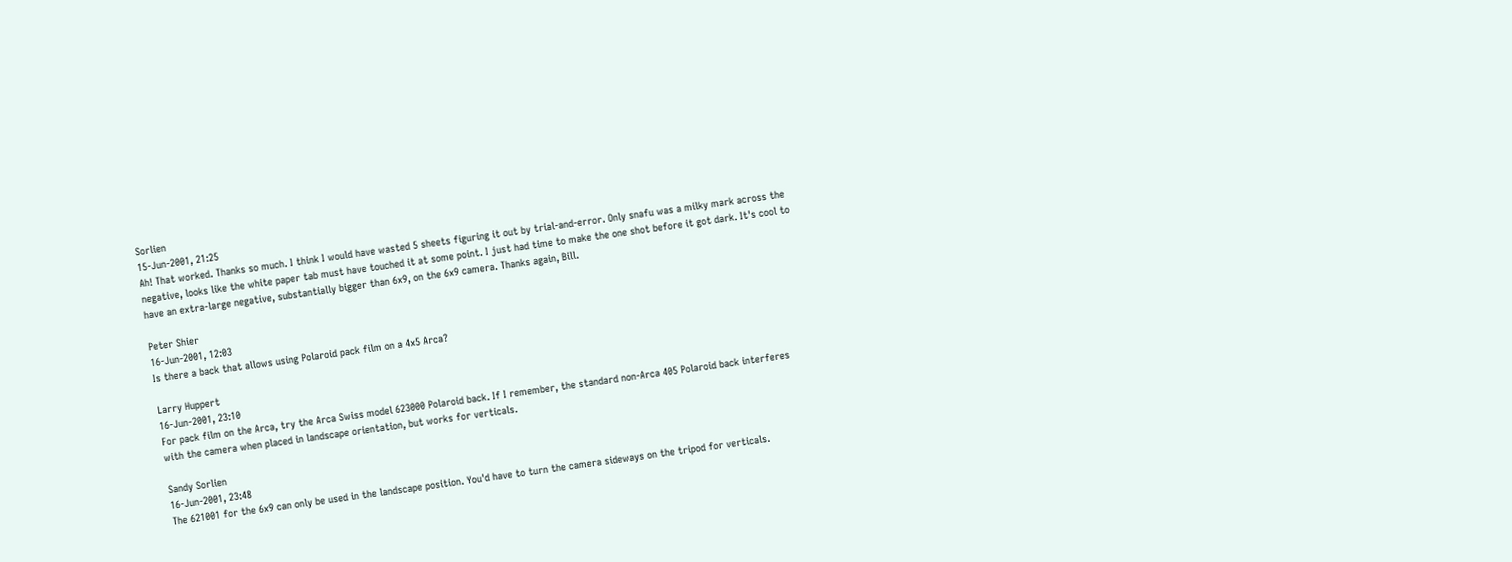Sorlien
15-Jun-2001, 21:25
Ah! That worked. Thanks so much. I think I would have wasted 5 sheets figuring it out by trial-and-error. Only snafu was a milky mark across the negative, looks like the white paper tab must have touched it at some point. I just had time to make the one shot before it got dark. It's cool to have an extra-large negative, substantially bigger than 6x9, on the 6x9 camera. Thanks again, Bill.

Peter Shier
16-Jun-2001, 12:03
Is there a back that allows using Polaroid pack film on a 4x5 Arca?

Larry Huppert
16-Jun-2001, 23:10
For pack film on the Arca, try the Arca Swiss model 623000 Polaroid back. If I remember, the standard non-Arca 405 Polaroid back interferes with the camera when placed in landscape orientation, but works for verticals.

Sandy Sorlien
16-Jun-2001, 23:48
The 621001 for the 6x9 can only be used in the landscape position. You'd have to turn the camera sideways on the tripod for verticals.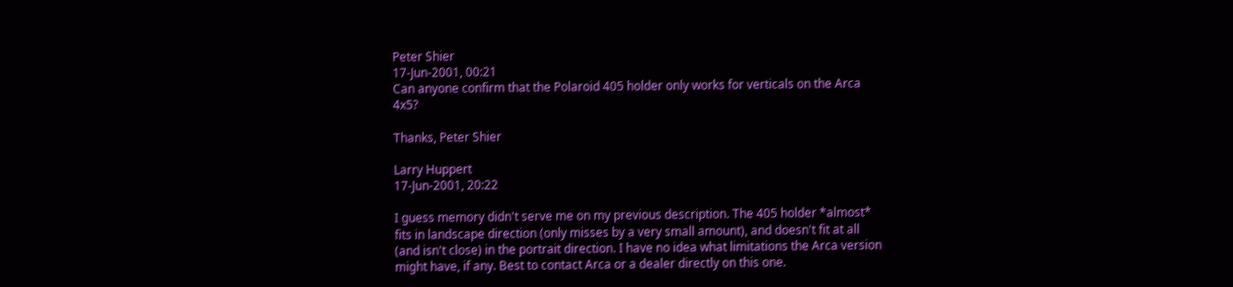Peter Shier
17-Jun-2001, 00:21
Can anyone confirm that the Polaroid 405 holder only works for verticals on the Arca 4x5?

Thanks, Peter Shier

Larry Huppert
17-Jun-2001, 20:22

I guess memory didn't serve me on my previous description. The 405 holder *almost* fits in landscape direction (only misses by a very small amount), and doesn't fit at all (and isn't close) in the portrait direction. I have no idea what limitations the Arca version might have, if any. Best to contact Arca or a dealer directly on this one.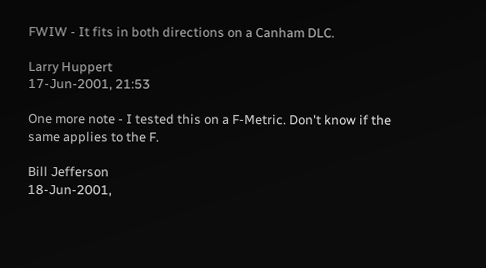FWIW - It fits in both directions on a Canham DLC.

Larry Huppert
17-Jun-2001, 21:53

One more note - I tested this on a F-Metric. Don't know if the same applies to the F.

Bill Jefferson
18-Jun-2001,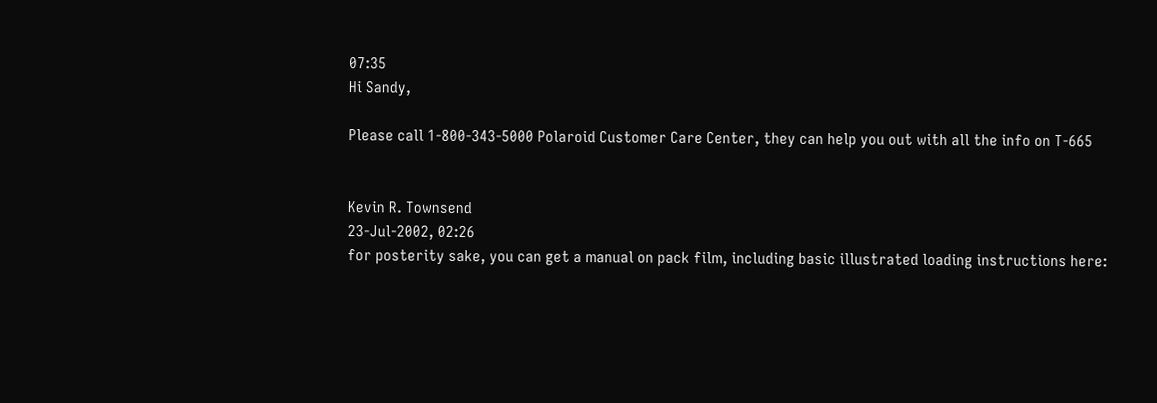07:35
Hi Sandy,

Please call 1-800-343-5000 Polaroid Customer Care Center, they can help you out with all the info on T-665


Kevin R. Townsend
23-Jul-2002, 02:26
for posterity sake, you can get a manual on pack film, including basic illustrated loading instructions here: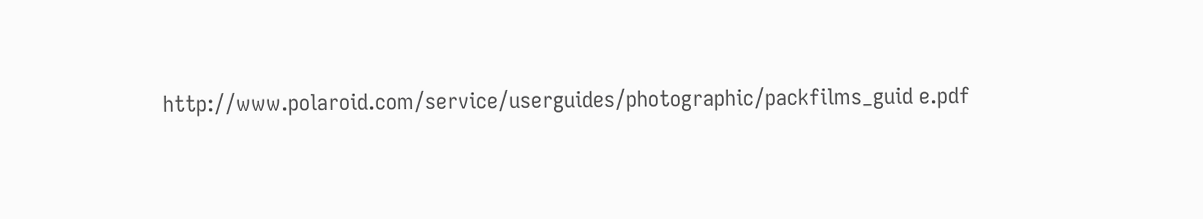http://www.polaroid.com/service/userguides/photographic/packfilms_guid e.pdf